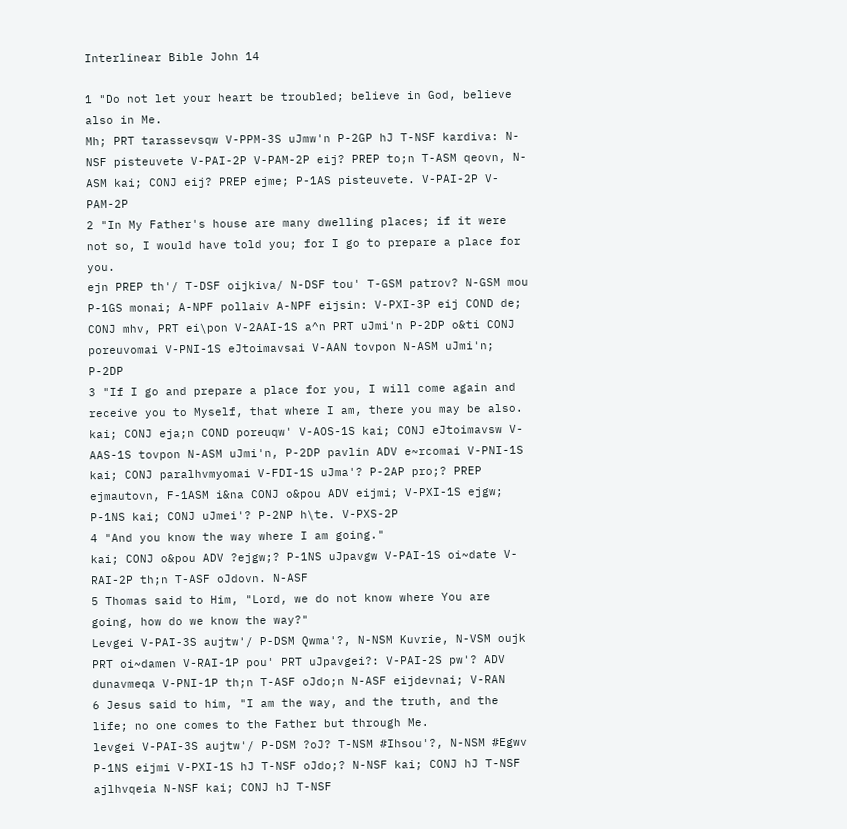Interlinear Bible John 14

1 "Do not let your heart be troubled; believe in God, believe also in Me.
Mh; PRT tarassevsqw V-PPM-3S uJmw'n P-2GP hJ T-NSF kardiva: N-NSF pisteuvete V-PAI-2P V-PAM-2P eij? PREP to;n T-ASM qeovn, N-ASM kai; CONJ eij? PREP ejme; P-1AS pisteuvete. V-PAI-2P V-PAM-2P
2 "In My Father's house are many dwelling places; if it were not so, I would have told you; for I go to prepare a place for you.
ejn PREP th'/ T-DSF oijkiva/ N-DSF tou' T-GSM patrov? N-GSM mou P-1GS monai; A-NPF pollaiv A-NPF eijsin: V-PXI-3P eij COND de; CONJ mhv, PRT ei\pon V-2AAI-1S a^n PRT uJmi'n P-2DP o&ti CONJ poreuvomai V-PNI-1S eJtoimavsai V-AAN tovpon N-ASM uJmi'n; P-2DP
3 "If I go and prepare a place for you, I will come again and receive you to Myself, that where I am, there you may be also.
kai; CONJ eja;n COND poreuqw' V-AOS-1S kai; CONJ eJtoimavsw V-AAS-1S tovpon N-ASM uJmi'n, P-2DP pavlin ADV e~rcomai V-PNI-1S kai; CONJ paralhvmyomai V-FDI-1S uJma'? P-2AP pro;? PREP ejmautovn, F-1ASM i&na CONJ o&pou ADV eijmi; V-PXI-1S ejgw; P-1NS kai; CONJ uJmei'? P-2NP h\te. V-PXS-2P
4 "And you know the way where I am going."
kai; CONJ o&pou ADV ?ejgw;? P-1NS uJpavgw V-PAI-1S oi~date V-RAI-2P th;n T-ASF oJdovn. N-ASF
5 Thomas said to Him, "Lord, we do not know where You are going, how do we know the way?"
Levgei V-PAI-3S aujtw'/ P-DSM Qwma'?, N-NSM Kuvrie, N-VSM oujk PRT oi~damen V-RAI-1P pou' PRT uJpavgei?: V-PAI-2S pw'? ADV dunavmeqa V-PNI-1P th;n T-ASF oJdo;n N-ASF eijdevnai; V-RAN
6 Jesus said to him, "I am the way, and the truth, and the life; no one comes to the Father but through Me.
levgei V-PAI-3S aujtw'/ P-DSM ?oJ? T-NSM #Ihsou'?, N-NSM #Egwv P-1NS eijmi V-PXI-1S hJ T-NSF oJdo;? N-NSF kai; CONJ hJ T-NSF ajlhvqeia N-NSF kai; CONJ hJ T-NSF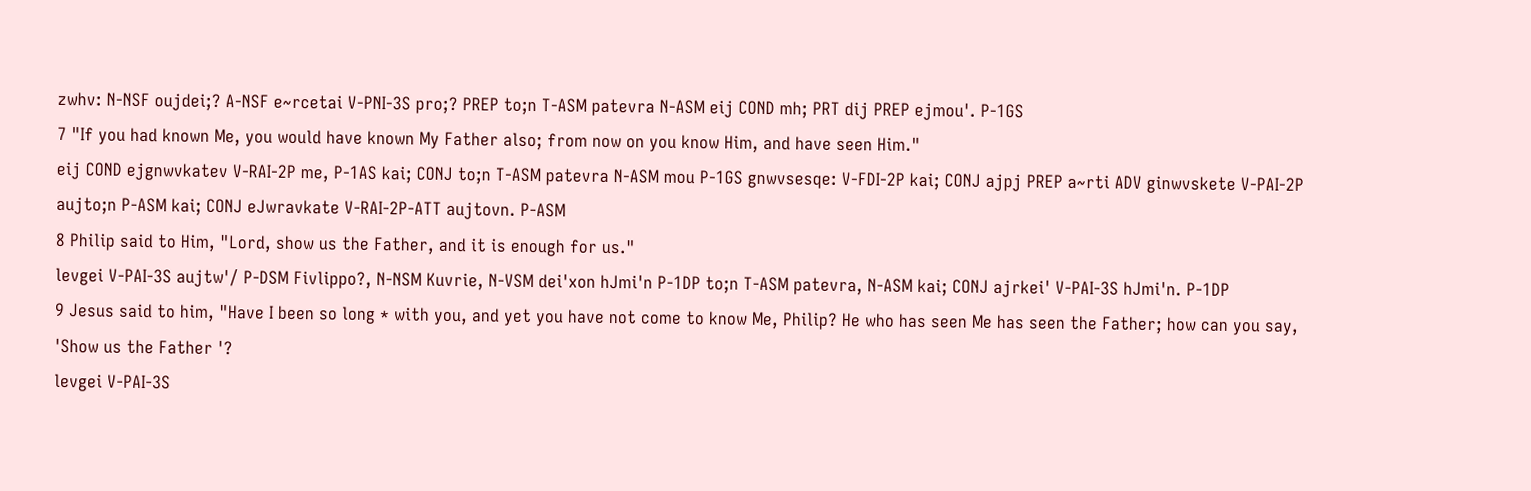zwhv: N-NSF oujdei;? A-NSF e~rcetai V-PNI-3S pro;? PREP to;n T-ASM patevra N-ASM eij COND mh; PRT dij PREP ejmou'. P-1GS
7 "If you had known Me, you would have known My Father also; from now on you know Him, and have seen Him."
eij COND ejgnwvkatev V-RAI-2P me, P-1AS kai; CONJ to;n T-ASM patevra N-ASM mou P-1GS gnwvsesqe: V-FDI-2P kai; CONJ ajpj PREP a~rti ADV ginwvskete V-PAI-2P aujto;n P-ASM kai; CONJ eJwravkate V-RAI-2P-ATT aujtovn. P-ASM
8 Philip said to Him, "Lord, show us the Father, and it is enough for us."
levgei V-PAI-3S aujtw'/ P-DSM Fivlippo?, N-NSM Kuvrie, N-VSM dei'xon hJmi'n P-1DP to;n T-ASM patevra, N-ASM kai; CONJ ajrkei' V-PAI-3S hJmi'n. P-1DP
9 Jesus said to him, "Have I been so long * with you, and yet you have not come to know Me, Philip? He who has seen Me has seen the Father; how can you say, 'Show us the Father '?
levgei V-PAI-3S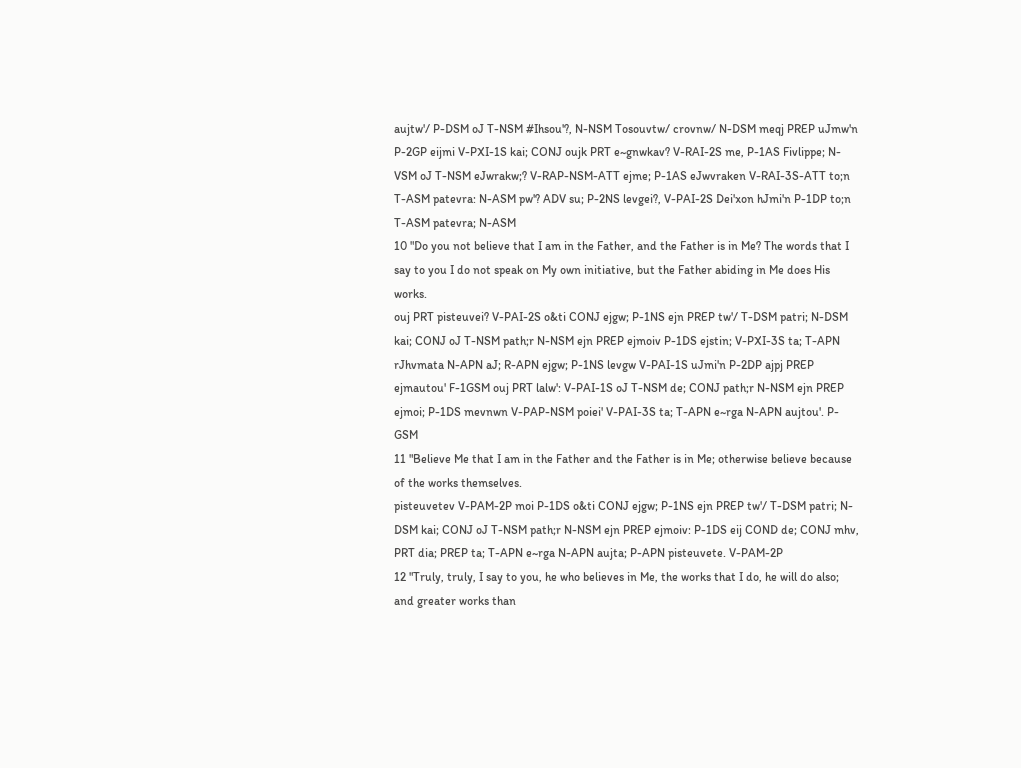aujtw'/ P-DSM oJ T-NSM #Ihsou'?, N-NSM Tosouvtw/ crovnw/ N-DSM meqj PREP uJmw'n P-2GP eijmi V-PXI-1S kai; CONJ oujk PRT e~gnwkav? V-RAI-2S me, P-1AS Fivlippe; N-VSM oJ T-NSM eJwrakw;? V-RAP-NSM-ATT ejme; P-1AS eJwvraken V-RAI-3S-ATT to;n T-ASM patevra: N-ASM pw'? ADV su; P-2NS levgei?, V-PAI-2S Dei'xon hJmi'n P-1DP to;n T-ASM patevra; N-ASM
10 "Do you not believe that I am in the Father, and the Father is in Me? The words that I say to you I do not speak on My own initiative, but the Father abiding in Me does His works.
ouj PRT pisteuvei? V-PAI-2S o&ti CONJ ejgw; P-1NS ejn PREP tw'/ T-DSM patri; N-DSM kai; CONJ oJ T-NSM path;r N-NSM ejn PREP ejmoiv P-1DS ejstin; V-PXI-3S ta; T-APN rJhvmata N-APN aJ; R-APN ejgw; P-1NS levgw V-PAI-1S uJmi'n P-2DP ajpj PREP ejmautou' F-1GSM ouj PRT lalw': V-PAI-1S oJ T-NSM de; CONJ path;r N-NSM ejn PREP ejmoi; P-1DS mevnwn V-PAP-NSM poiei' V-PAI-3S ta; T-APN e~rga N-APN aujtou'. P-GSM
11 "Believe Me that I am in the Father and the Father is in Me; otherwise believe because of the works themselves.
pisteuvetev V-PAM-2P moi P-1DS o&ti CONJ ejgw; P-1NS ejn PREP tw'/ T-DSM patri; N-DSM kai; CONJ oJ T-NSM path;r N-NSM ejn PREP ejmoiv: P-1DS eij COND de; CONJ mhv, PRT dia; PREP ta; T-APN e~rga N-APN aujta; P-APN pisteuvete. V-PAM-2P
12 "Truly, truly, I say to you, he who believes in Me, the works that I do, he will do also; and greater works than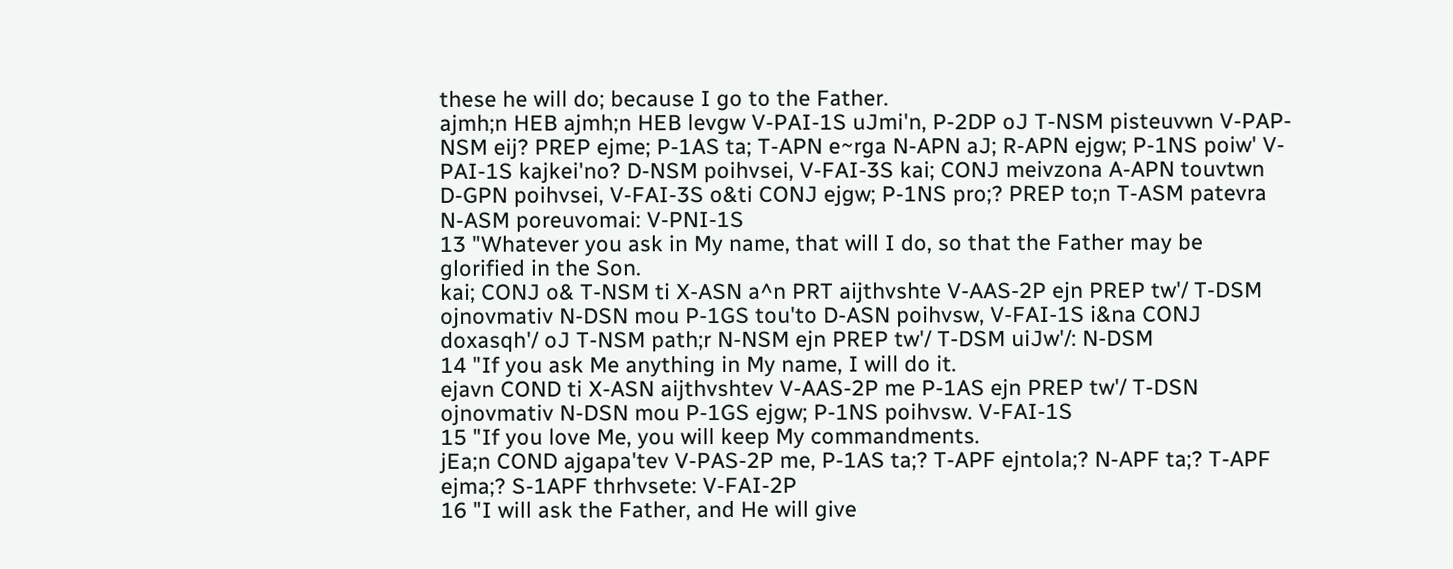these he will do; because I go to the Father.
ajmh;n HEB ajmh;n HEB levgw V-PAI-1S uJmi'n, P-2DP oJ T-NSM pisteuvwn V-PAP-NSM eij? PREP ejme; P-1AS ta; T-APN e~rga N-APN aJ; R-APN ejgw; P-1NS poiw' V-PAI-1S kajkei'no? D-NSM poihvsei, V-FAI-3S kai; CONJ meivzona A-APN touvtwn D-GPN poihvsei, V-FAI-3S o&ti CONJ ejgw; P-1NS pro;? PREP to;n T-ASM patevra N-ASM poreuvomai: V-PNI-1S
13 "Whatever you ask in My name, that will I do, so that the Father may be glorified in the Son.
kai; CONJ o& T-NSM ti X-ASN a^n PRT aijthvshte V-AAS-2P ejn PREP tw'/ T-DSM ojnovmativ N-DSN mou P-1GS tou'to D-ASN poihvsw, V-FAI-1S i&na CONJ doxasqh'/ oJ T-NSM path;r N-NSM ejn PREP tw'/ T-DSM uiJw'/: N-DSM
14 "If you ask Me anything in My name, I will do it.
ejavn COND ti X-ASN aijthvshtev V-AAS-2P me P-1AS ejn PREP tw'/ T-DSN ojnovmativ N-DSN mou P-1GS ejgw; P-1NS poihvsw. V-FAI-1S
15 "If you love Me, you will keep My commandments.
jEa;n COND ajgapa'tev V-PAS-2P me, P-1AS ta;? T-APF ejntola;? N-APF ta;? T-APF ejma;? S-1APF thrhvsete: V-FAI-2P
16 "I will ask the Father, and He will give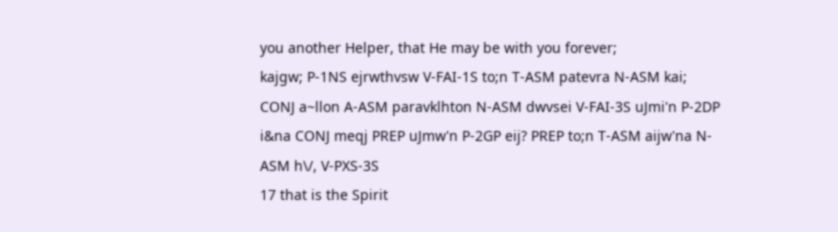you another Helper, that He may be with you forever;
kajgw; P-1NS ejrwthvsw V-FAI-1S to;n T-ASM patevra N-ASM kai; CONJ a~llon A-ASM paravklhton N-ASM dwvsei V-FAI-3S uJmi'n P-2DP i&na CONJ meqj PREP uJmw'n P-2GP eij? PREP to;n T-ASM aijw'na N-ASM h\/, V-PXS-3S
17 that is the Spirit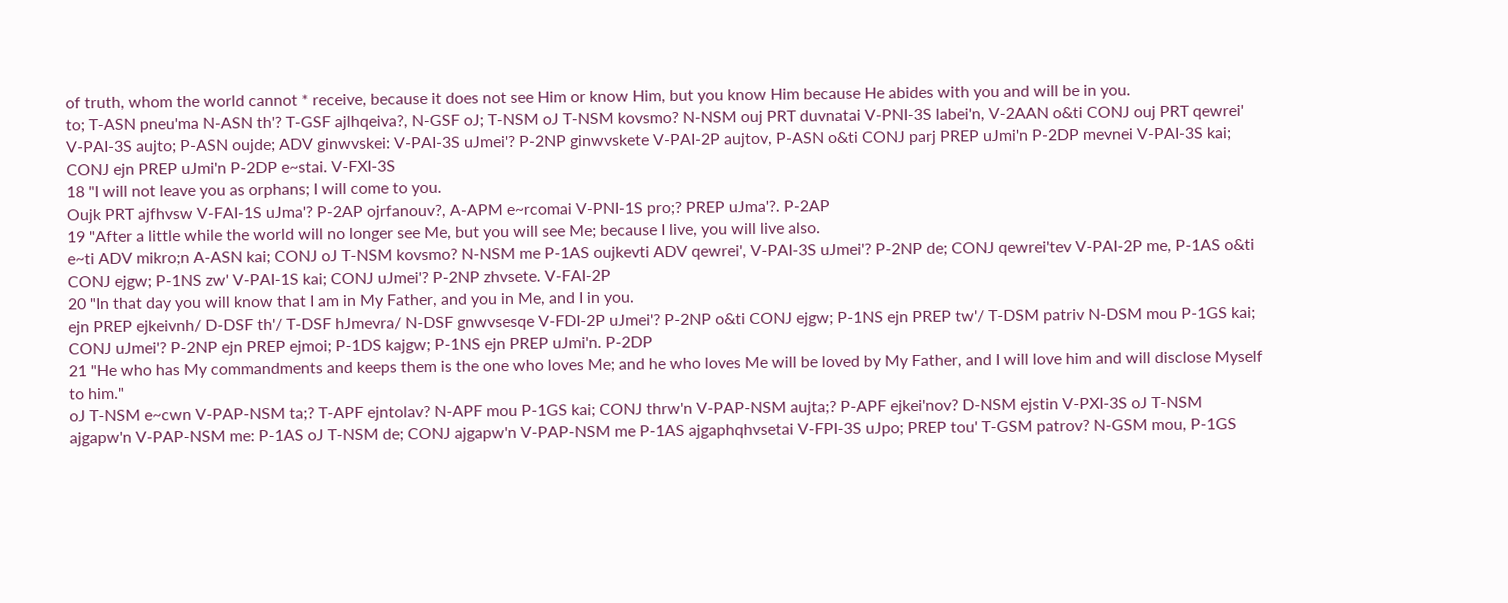of truth, whom the world cannot * receive, because it does not see Him or know Him, but you know Him because He abides with you and will be in you.
to; T-ASN pneu'ma N-ASN th'? T-GSF ajlhqeiva?, N-GSF oJ; T-NSM oJ T-NSM kovsmo? N-NSM ouj PRT duvnatai V-PNI-3S labei'n, V-2AAN o&ti CONJ ouj PRT qewrei' V-PAI-3S aujto; P-ASN oujde; ADV ginwvskei: V-PAI-3S uJmei'? P-2NP ginwvskete V-PAI-2P aujtov, P-ASN o&ti CONJ parj PREP uJmi'n P-2DP mevnei V-PAI-3S kai; CONJ ejn PREP uJmi'n P-2DP e~stai. V-FXI-3S
18 "I will not leave you as orphans; I will come to you.
Oujk PRT ajfhvsw V-FAI-1S uJma'? P-2AP ojrfanouv?, A-APM e~rcomai V-PNI-1S pro;? PREP uJma'?. P-2AP
19 "After a little while the world will no longer see Me, but you will see Me; because I live, you will live also.
e~ti ADV mikro;n A-ASN kai; CONJ oJ T-NSM kovsmo? N-NSM me P-1AS oujkevti ADV qewrei', V-PAI-3S uJmei'? P-2NP de; CONJ qewrei'tev V-PAI-2P me, P-1AS o&ti CONJ ejgw; P-1NS zw' V-PAI-1S kai; CONJ uJmei'? P-2NP zhvsete. V-FAI-2P
20 "In that day you will know that I am in My Father, and you in Me, and I in you.
ejn PREP ejkeivnh/ D-DSF th'/ T-DSF hJmevra/ N-DSF gnwvsesqe V-FDI-2P uJmei'? P-2NP o&ti CONJ ejgw; P-1NS ejn PREP tw'/ T-DSM patriv N-DSM mou P-1GS kai; CONJ uJmei'? P-2NP ejn PREP ejmoi; P-1DS kajgw; P-1NS ejn PREP uJmi'n. P-2DP
21 "He who has My commandments and keeps them is the one who loves Me; and he who loves Me will be loved by My Father, and I will love him and will disclose Myself to him."
oJ T-NSM e~cwn V-PAP-NSM ta;? T-APF ejntolav? N-APF mou P-1GS kai; CONJ thrw'n V-PAP-NSM aujta;? P-APF ejkei'nov? D-NSM ejstin V-PXI-3S oJ T-NSM ajgapw'n V-PAP-NSM me: P-1AS oJ T-NSM de; CONJ ajgapw'n V-PAP-NSM me P-1AS ajgaphqhvsetai V-FPI-3S uJpo; PREP tou' T-GSM patrov? N-GSM mou, P-1GS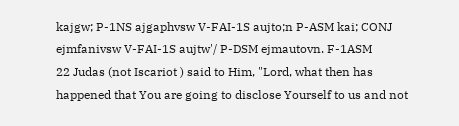kajgw; P-1NS ajgaphvsw V-FAI-1S aujto;n P-ASM kai; CONJ ejmfanivsw V-FAI-1S aujtw'/ P-DSM ejmautovn. F-1ASM
22 Judas (not Iscariot ) said to Him, "Lord, what then has happened that You are going to disclose Yourself to us and not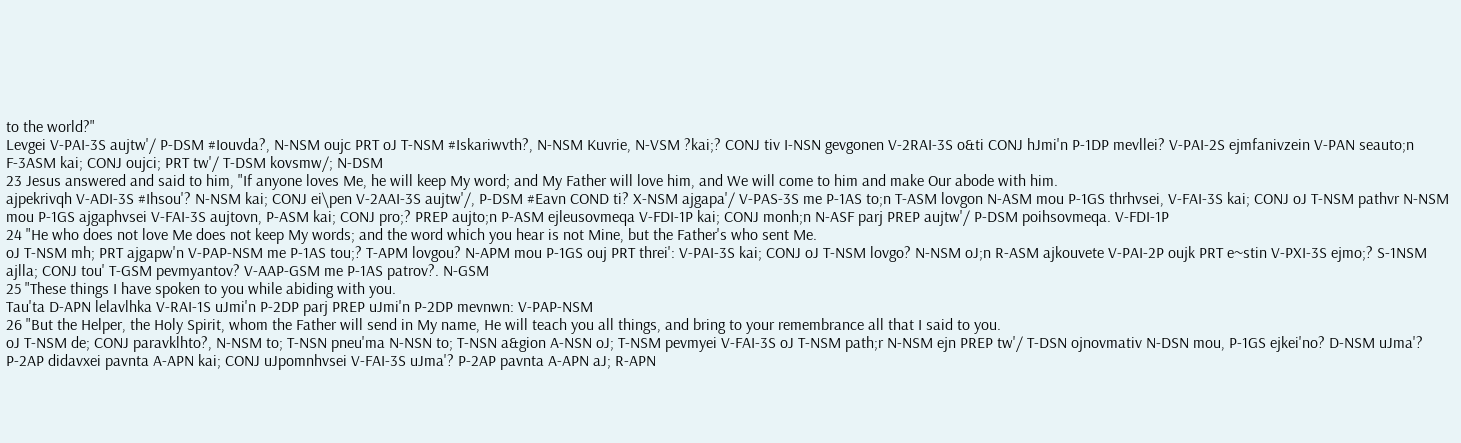to the world?"
Levgei V-PAI-3S aujtw'/ P-DSM #Iouvda?, N-NSM oujc PRT oJ T-NSM #Iskariwvth?, N-NSM Kuvrie, N-VSM ?kai;? CONJ tiv I-NSN gevgonen V-2RAI-3S o&ti CONJ hJmi'n P-1DP mevllei? V-PAI-2S ejmfanivzein V-PAN seauto;n F-3ASM kai; CONJ oujci; PRT tw'/ T-DSM kovsmw/; N-DSM
23 Jesus answered and said to him, "If anyone loves Me, he will keep My word; and My Father will love him, and We will come to him and make Our abode with him.
ajpekrivqh V-ADI-3S #Ihsou'? N-NSM kai; CONJ ei\pen V-2AAI-3S aujtw'/, P-DSM #Eavn COND ti? X-NSM ajgapa'/ V-PAS-3S me P-1AS to;n T-ASM lovgon N-ASM mou P-1GS thrhvsei, V-FAI-3S kai; CONJ oJ T-NSM pathvr N-NSM mou P-1GS ajgaphvsei V-FAI-3S aujtovn, P-ASM kai; CONJ pro;? PREP aujto;n P-ASM ejleusovmeqa V-FDI-1P kai; CONJ monh;n N-ASF parj PREP aujtw'/ P-DSM poihsovmeqa. V-FDI-1P
24 "He who does not love Me does not keep My words; and the word which you hear is not Mine, but the Father's who sent Me.
oJ T-NSM mh; PRT ajgapw'n V-PAP-NSM me P-1AS tou;? T-APM lovgou? N-APM mou P-1GS ouj PRT threi': V-PAI-3S kai; CONJ oJ T-NSM lovgo? N-NSM oJ;n R-ASM ajkouvete V-PAI-2P oujk PRT e~stin V-PXI-3S ejmo;? S-1NSM ajlla; CONJ tou' T-GSM pevmyantov? V-AAP-GSM me P-1AS patrov?. N-GSM
25 "These things I have spoken to you while abiding with you.
Tau'ta D-APN lelavlhka V-RAI-1S uJmi'n P-2DP parj PREP uJmi'n P-2DP mevnwn: V-PAP-NSM
26 "But the Helper, the Holy Spirit, whom the Father will send in My name, He will teach you all things, and bring to your remembrance all that I said to you.
oJ T-NSM de; CONJ paravklhto?, N-NSM to; T-NSN pneu'ma N-NSN to; T-NSN a&gion A-NSN oJ; T-NSM pevmyei V-FAI-3S oJ T-NSM path;r N-NSM ejn PREP tw'/ T-DSN ojnovmativ N-DSN mou, P-1GS ejkei'no? D-NSM uJma'? P-2AP didavxei pavnta A-APN kai; CONJ uJpomnhvsei V-FAI-3S uJma'? P-2AP pavnta A-APN aJ; R-APN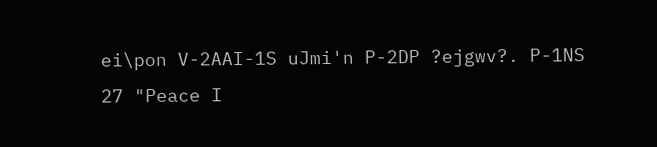ei\pon V-2AAI-1S uJmi'n P-2DP ?ejgwv?. P-1NS
27 "Peace I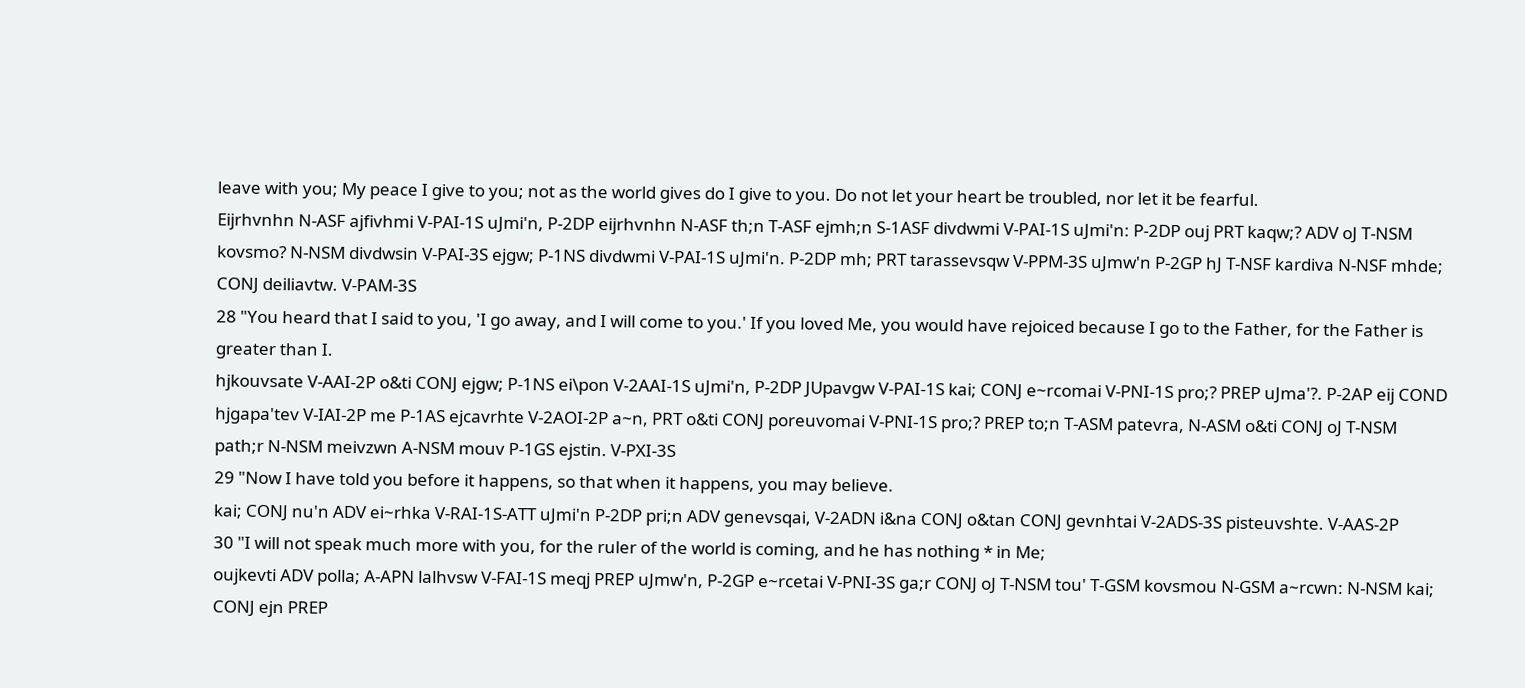leave with you; My peace I give to you; not as the world gives do I give to you. Do not let your heart be troubled, nor let it be fearful.
Eijrhvnhn N-ASF ajfivhmi V-PAI-1S uJmi'n, P-2DP eijrhvnhn N-ASF th;n T-ASF ejmh;n S-1ASF divdwmi V-PAI-1S uJmi'n: P-2DP ouj PRT kaqw;? ADV oJ T-NSM kovsmo? N-NSM divdwsin V-PAI-3S ejgw; P-1NS divdwmi V-PAI-1S uJmi'n. P-2DP mh; PRT tarassevsqw V-PPM-3S uJmw'n P-2GP hJ T-NSF kardiva N-NSF mhde; CONJ deiliavtw. V-PAM-3S
28 "You heard that I said to you, 'I go away, and I will come to you.' If you loved Me, you would have rejoiced because I go to the Father, for the Father is greater than I.
hjkouvsate V-AAI-2P o&ti CONJ ejgw; P-1NS ei\pon V-2AAI-1S uJmi'n, P-2DP JUpavgw V-PAI-1S kai; CONJ e~rcomai V-PNI-1S pro;? PREP uJma'?. P-2AP eij COND hjgapa'tev V-IAI-2P me P-1AS ejcavrhte V-2AOI-2P a~n, PRT o&ti CONJ poreuvomai V-PNI-1S pro;? PREP to;n T-ASM patevra, N-ASM o&ti CONJ oJ T-NSM path;r N-NSM meivzwn A-NSM mouv P-1GS ejstin. V-PXI-3S
29 "Now I have told you before it happens, so that when it happens, you may believe.
kai; CONJ nu'n ADV ei~rhka V-RAI-1S-ATT uJmi'n P-2DP pri;n ADV genevsqai, V-2ADN i&na CONJ o&tan CONJ gevnhtai V-2ADS-3S pisteuvshte. V-AAS-2P
30 "I will not speak much more with you, for the ruler of the world is coming, and he has nothing * in Me;
oujkevti ADV polla; A-APN lalhvsw V-FAI-1S meqj PREP uJmw'n, P-2GP e~rcetai V-PNI-3S ga;r CONJ oJ T-NSM tou' T-GSM kovsmou N-GSM a~rcwn: N-NSM kai; CONJ ejn PREP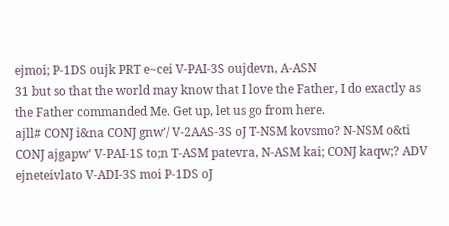ejmoi; P-1DS oujk PRT e~cei V-PAI-3S oujdevn, A-ASN
31 but so that the world may know that I love the Father, I do exactly as the Father commanded Me. Get up, let us go from here.
ajll# CONJ i&na CONJ gnw'/ V-2AAS-3S oJ T-NSM kovsmo? N-NSM o&ti CONJ ajgapw' V-PAI-1S to;n T-ASM patevra, N-ASM kai; CONJ kaqw;? ADV ejneteivlato V-ADI-3S moi P-1DS oJ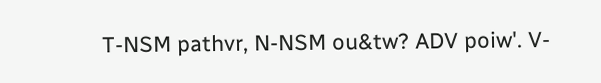T-NSM pathvr, N-NSM ou&tw? ADV poiw'. V-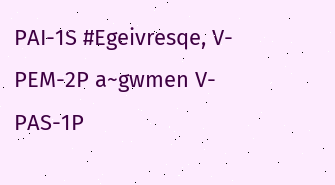PAI-1S #Egeivresqe, V-PEM-2P a~gwmen V-PAS-1P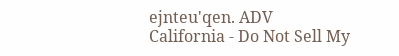ejnteu'qen. ADV
California - Do Not Sell My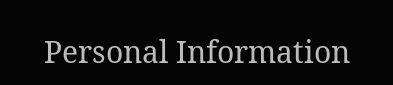Personal Information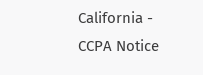California - CCPA Notice